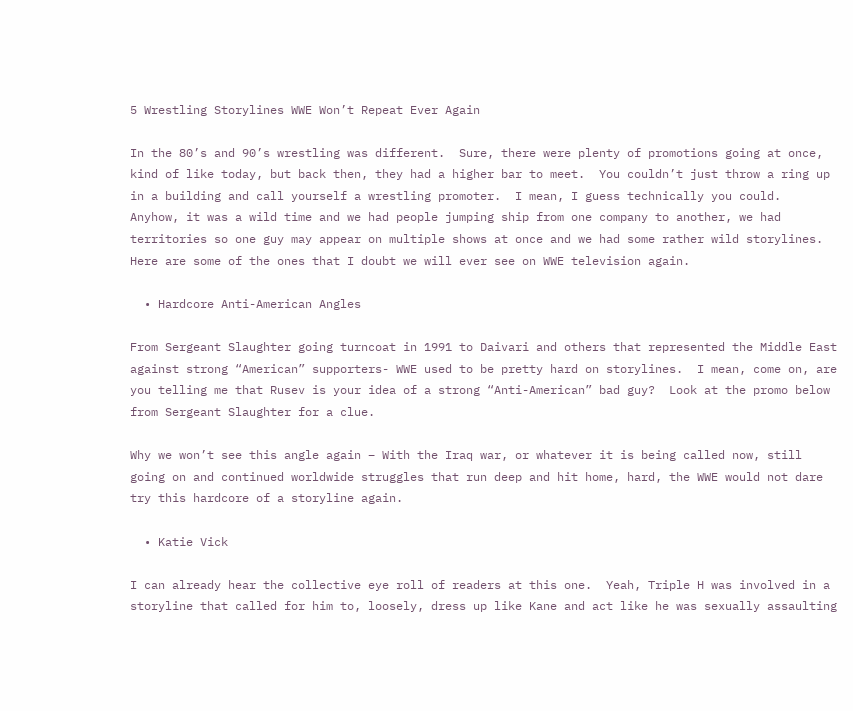5 Wrestling Storylines WWE Won’t Repeat Ever Again

In the 80’s and 90’s wrestling was different.  Sure, there were plenty of promotions going at once, kind of like today, but back then, they had a higher bar to meet.  You couldn’t just throw a ring up in a building and call yourself a wrestling promoter.  I mean, I guess technically you could.  Anyhow, it was a wild time and we had people jumping ship from one company to another, we had territories so one guy may appear on multiple shows at once and we had some rather wild storylines.  Here are some of the ones that I doubt we will ever see on WWE television again.

  • Hardcore Anti-American Angles

From Sergeant Slaughter going turncoat in 1991 to Daivari and others that represented the Middle East against strong “American” supporters- WWE used to be pretty hard on storylines.  I mean, come on, are you telling me that Rusev is your idea of a strong “Anti-American” bad guy?  Look at the promo below from Sergeant Slaughter for a clue.

Why we won’t see this angle again – With the Iraq war, or whatever it is being called now, still going on and continued worldwide struggles that run deep and hit home, hard, the WWE would not dare try this hardcore of a storyline again.

  • Katie Vick

I can already hear the collective eye roll of readers at this one.  Yeah, Triple H was involved in a storyline that called for him to, loosely, dress up like Kane and act like he was sexually assaulting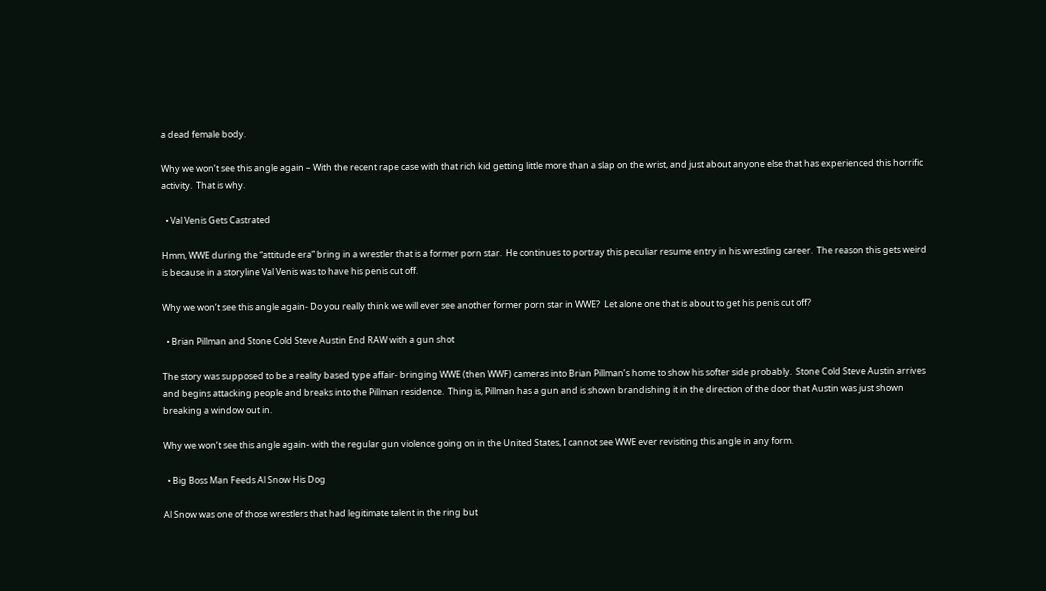a dead female body.

Why we won’t see this angle again – With the recent rape case with that rich kid getting little more than a slap on the wrist, and just about anyone else that has experienced this horrific activity.  That is why.

  • Val Venis Gets Castrated

Hmm, WWE during the “attitude era” bring in a wrestler that is a former porn star.  He continues to portray this peculiar resume entry in his wrestling career.  The reason this gets weird is because in a storyline Val Venis was to have his penis cut off.

Why we won’t see this angle again- Do you really think we will ever see another former porn star in WWE?  Let alone one that is about to get his penis cut off?

  • Brian Pillman and Stone Cold Steve Austin End RAW with a gun shot

The story was supposed to be a reality based type affair- bringing WWE (then WWF) cameras into Brian Pillman’s home to show his softer side probably.  Stone Cold Steve Austin arrives and begins attacking people and breaks into the Pillman residence.  Thing is, Pillman has a gun and is shown brandishing it in the direction of the door that Austin was just shown breaking a window out in.

Why we won’t see this angle again- with the regular gun violence going on in the United States, I cannot see WWE ever revisiting this angle in any form.

  • Big Boss Man Feeds Al Snow His Dog

Al Snow was one of those wrestlers that had legitimate talent in the ring but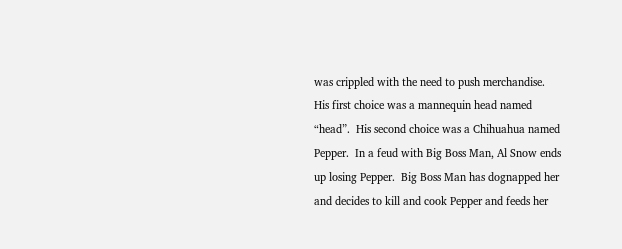was crippled with the need to push merchandise.  His first choice was a mannequin head named “head”.  His second choice was a Chihuahua named Pepper.  In a feud with Big Boss Man, Al Snow ends up losing Pepper.  Big Boss Man has dognapped her and decides to kill and cook Pepper and feeds her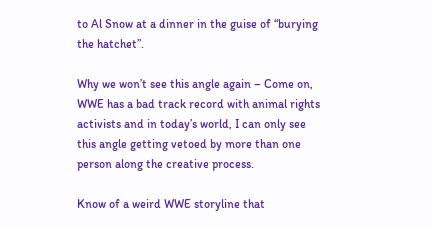to Al Snow at a dinner in the guise of “burying the hatchet”.

Why we won’t see this angle again – Come on, WWE has a bad track record with animal rights activists and in today’s world, I can only see this angle getting vetoed by more than one person along the creative process.

Know of a weird WWE storyline that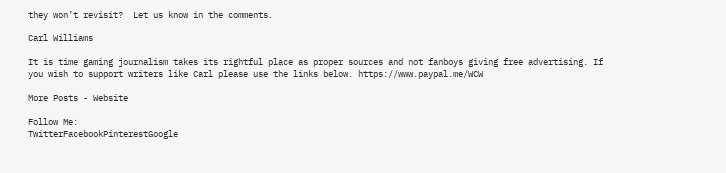they won’t revisit?  Let us know in the comments.

Carl Williams

It is time gaming journalism takes its rightful place as proper sources and not fanboys giving free advertising. If you wish to support writers like Carl please use the links below. https://www.paypal.me/WCW

More Posts - Website

Follow Me:
TwitterFacebookPinterestGoogle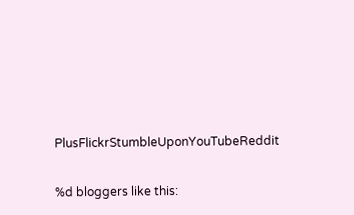PlusFlickrStumbleUponYouTubeReddit

%d bloggers like this: